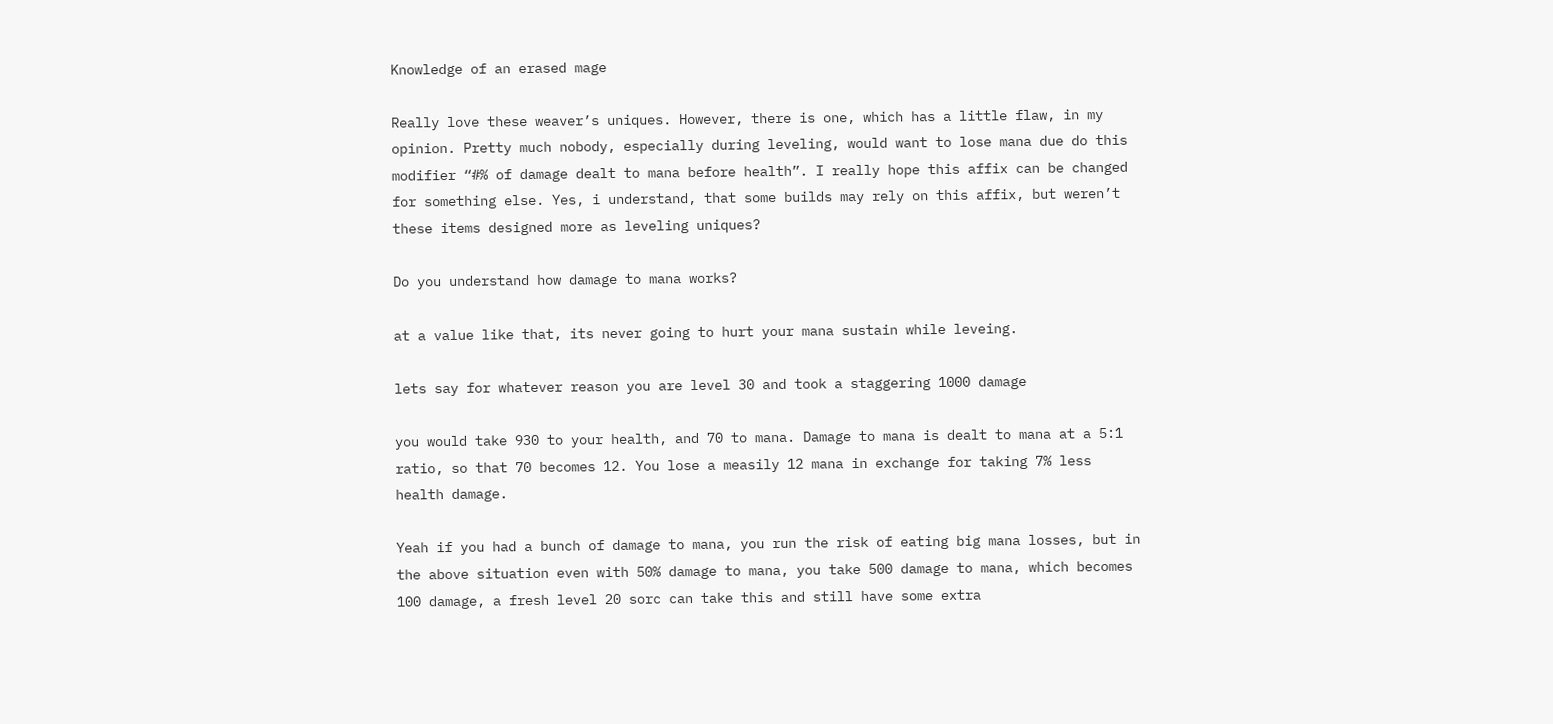Knowledge of an erased mage

Really love these weaver’s uniques. However, there is one, which has a little flaw, in my opinion. Pretty much nobody, especially during leveling, would want to lose mana due do this modifier “#% of damage dealt to mana before health”. I really hope this affix can be changed for something else. Yes, i understand, that some builds may rely on this affix, but weren’t these items designed more as leveling uniques?

Do you understand how damage to mana works?

at a value like that, its never going to hurt your mana sustain while leveing.

lets say for whatever reason you are level 30 and took a staggering 1000 damage

you would take 930 to your health, and 70 to mana. Damage to mana is dealt to mana at a 5:1 ratio, so that 70 becomes 12. You lose a measily 12 mana in exchange for taking 7% less health damage.

Yeah if you had a bunch of damage to mana, you run the risk of eating big mana losses, but in the above situation even with 50% damage to mana, you take 500 damage to mana, which becomes 100 damage, a fresh level 20 sorc can take this and still have some extra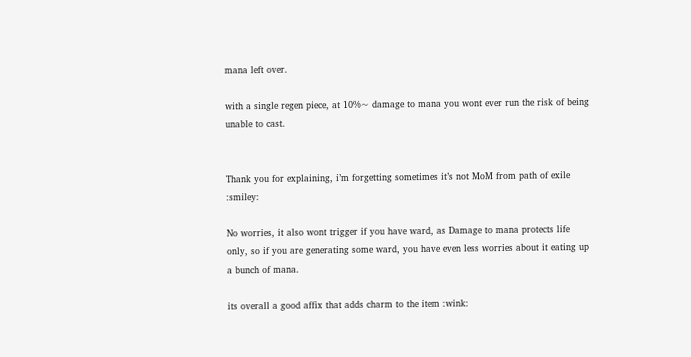mana left over.

with a single regen piece, at 10%~ damage to mana you wont ever run the risk of being unable to cast.


Thank you for explaining, i’m forgetting sometimes it’s not MoM from path of exile :smiley:

No worries, it also wont trigger if you have ward, as Damage to mana protects life only, so if you are generating some ward, you have even less worries about it eating up a bunch of mana.

its overall a good affix that adds charm to the item :wink: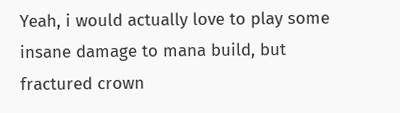Yeah, i would actually love to play some insane damage to mana build, but fractured crown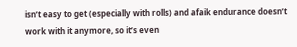isn’t easy to get (especially with rolls) and afaik endurance doesn’t work with it anymore, so it’s even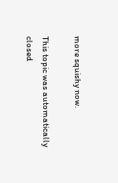more squishy now.

This topic was automatically closed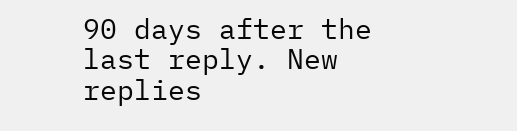90 days after the last reply. New replies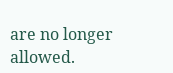are no longer allowed.